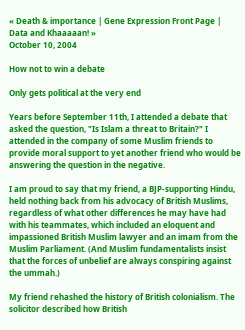« Death & importance | Gene Expression Front Page | Data and Khaaaaan! »
October 10, 2004

How not to win a debate

Only gets political at the very end

Years before September 11th, I attended a debate that asked the question, "Is Islam a threat to Britain?" I attended in the company of some Muslim friends to provide moral support to yet another friend who would be answering the question in the negative.

I am proud to say that my friend, a BJP-supporting Hindu, held nothing back from his advocacy of British Muslims, regardless of what other differences he may have had with his teammates, which included an eloquent and impassioned British Muslim lawyer and an imam from the Muslim Parliament. (And Muslim fundamentalists insist that the forces of unbelief are always conspiring against the ummah.)

My friend rehashed the history of British colonialism. The solicitor described how British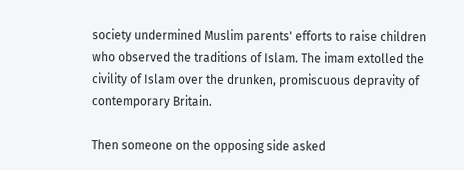society undermined Muslim parents' efforts to raise children who observed the traditions of Islam. The imam extolled the civility of Islam over the drunken, promiscuous depravity of contemporary Britain.

Then someone on the opposing side asked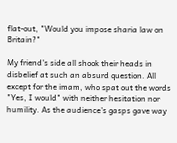flat-out, "Would you impose sharia law on Britain?"

My friend's side all shook their heads in disbelief at such an absurd question. All except for the imam, who spat out the words "Yes, I would" with neither hesitation nor humility. As the audience's gasps gave way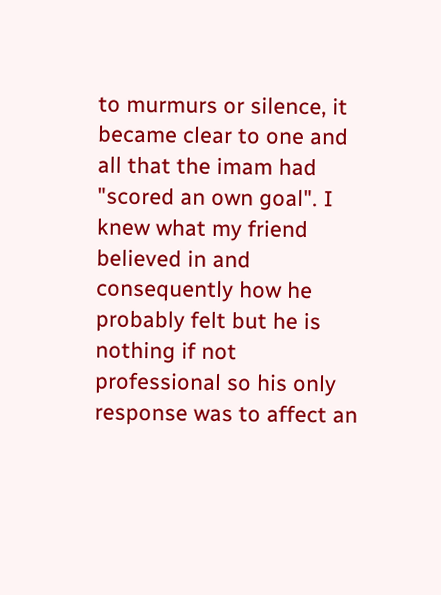to murmurs or silence, it became clear to one and all that the imam had "scored an own goal". I knew what my friend believed in and consequently how he probably felt but he is nothing if not professional so his only response was to affect an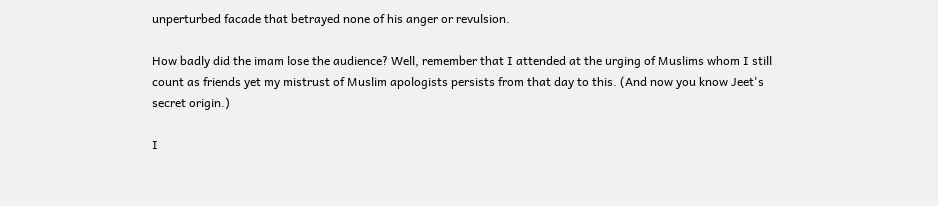unperturbed facade that betrayed none of his anger or revulsion.

How badly did the imam lose the audience? Well, remember that I attended at the urging of Muslims whom I still count as friends yet my mistrust of Muslim apologists persists from that day to this. (And now you know Jeet's secret origin.)

I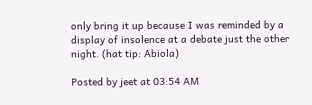only bring it up because I was reminded by a display of insolence at a debate just the other night. (hat tip: Abiola)

Posted by jeet at 03:54 AM